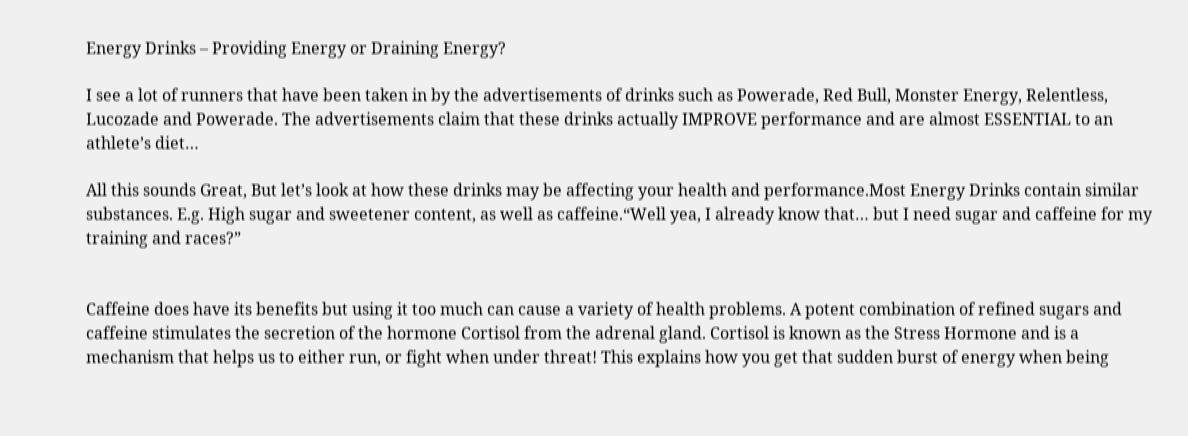Energy Drinks – Providing Energy or Draining Energy?

I see a lot of runners that have been taken in by the advertisements of drinks such as Powerade, Red Bull, Monster Energy, Relentless, Lucozade and Powerade. The advertisements claim that these drinks actually IMPROVE performance and are almost ESSENTIAL to an athlete’s diet…

All this sounds Great, But let’s look at how these drinks may be affecting your health and performance.Most Energy Drinks contain similar substances. E.g. High sugar and sweetener content, as well as caffeine.“Well yea, I already know that… but I need sugar and caffeine for my training and races?”


Caffeine does have its benefits but using it too much can cause a variety of health problems. A potent combination of refined sugars and caffeine stimulates the secretion of the hormone Cortisol from the adrenal gland. Cortisol is known as the Stress Hormone and is a mechanism that helps us to either run, or fight when under threat! This explains how you get that sudden burst of energy when being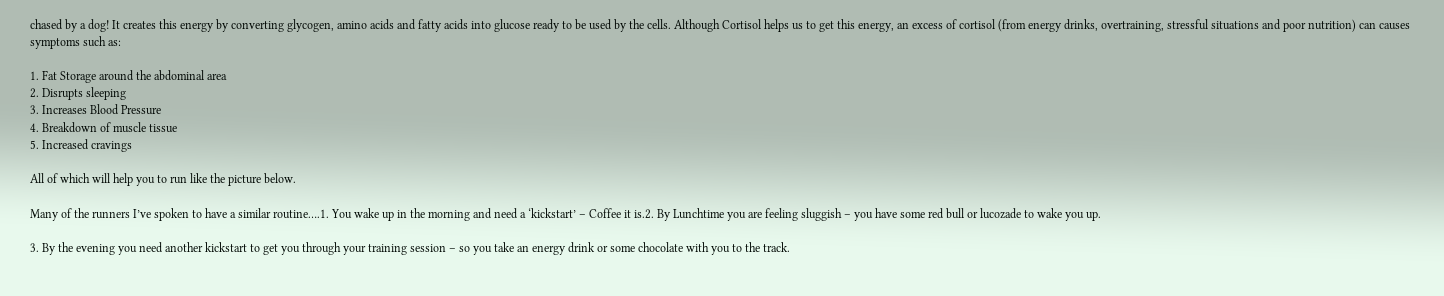chased by a dog! It creates this energy by converting glycogen, amino acids and fatty acids into glucose ready to be used by the cells. Although Cortisol helps us to get this energy, an excess of cortisol (from energy drinks, overtraining, stressful situations and poor nutrition) can causes symptoms such as:

1. Fat Storage around the abdominal area
2. Disrupts sleeping
3. Increases Blood Pressure
4. Breakdown of muscle tissue
5. Increased cravings

All of which will help you to run like the picture below.

Many of the runners I’ve spoken to have a similar routine….1. You wake up in the morning and need a ‘kickstart’ – Coffee it is.2. By Lunchtime you are feeling sluggish – you have some red bull or lucozade to wake you up.

3. By the evening you need another kickstart to get you through your training session – so you take an energy drink or some chocolate with you to the track.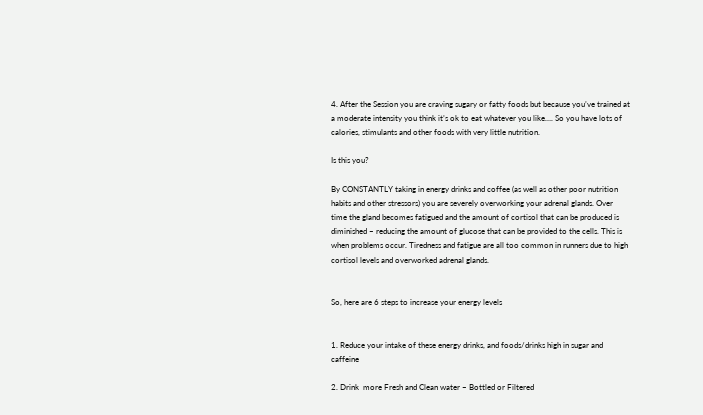4. After the Session you are craving sugary or fatty foods but because you’ve trained at a moderate intensity you think it’s ok to eat whatever you like…. So you have lots of calories, stimulants and other foods with very little nutrition.

Is this you?

By CONSTANTLY taking in energy drinks and coffee (as well as other poor nutrition habits and other stressors) you are severely overworking your adrenal glands. Over time the gland becomes fatigued and the amount of cortisol that can be produced is diminished – reducing the amount of glucose that can be provided to the cells. This is when problems occur. Tiredness and fatigue are all too common in runners due to high cortisol levels and overworked adrenal glands.


So, here are 6 steps to increase your energy levels


1. Reduce your intake of these energy drinks, and foods/drinks high in sugar and caffeine

2. Drink  more Fresh and Clean water – Bottled or Filtered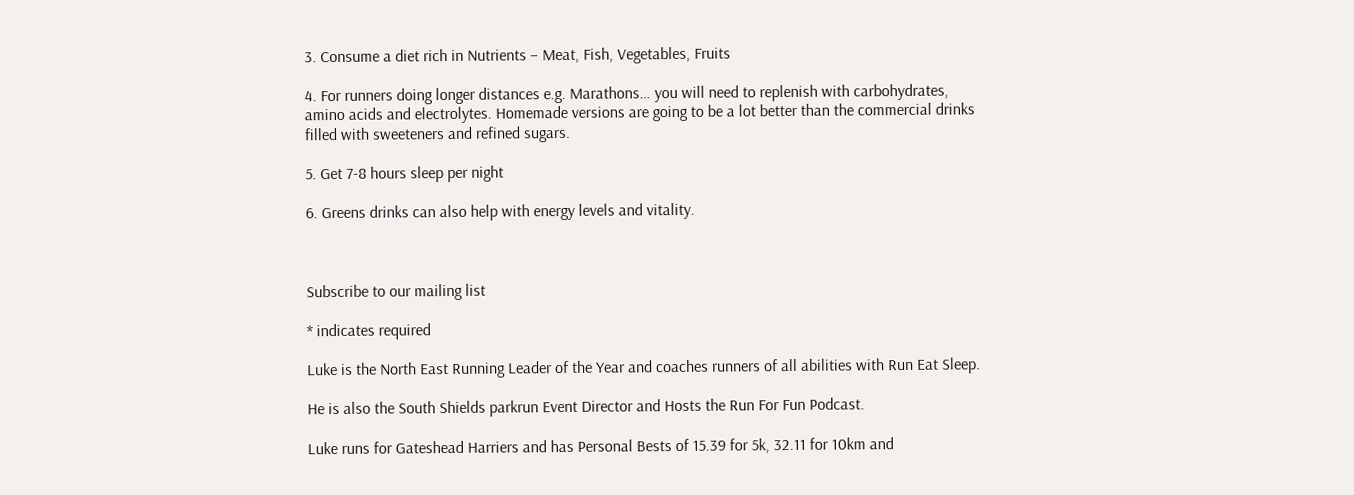3. Consume a diet rich in Nutrients – Meat, Fish, Vegetables, Fruits

4. For runners doing longer distances e.g. Marathons… you will need to replenish with carbohydrates, amino acids and electrolytes. Homemade versions are going to be a lot better than the commercial drinks filled with sweeteners and refined sugars.

5. Get 7-8 hours sleep per night

6. Greens drinks can also help with energy levels and vitality.



Subscribe to our mailing list

* indicates required

Luke is the North East Running Leader of the Year and coaches runners of all abilities with Run Eat Sleep.

He is also the South Shields parkrun Event Director and Hosts the Run For Fun Podcast.

Luke runs for Gateshead Harriers and has Personal Bests of 15.39 for 5k, 32.11 for 10km and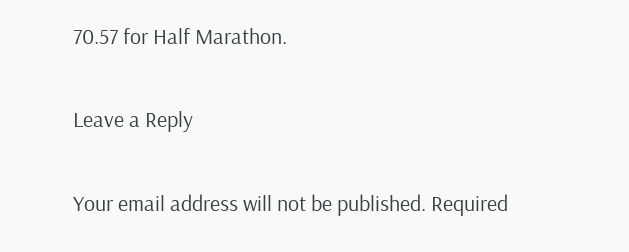70.57 for Half Marathon.

Leave a Reply

Your email address will not be published. Required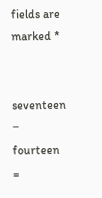fields are marked *


seventeen − fourteen =